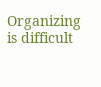Organizing is difficult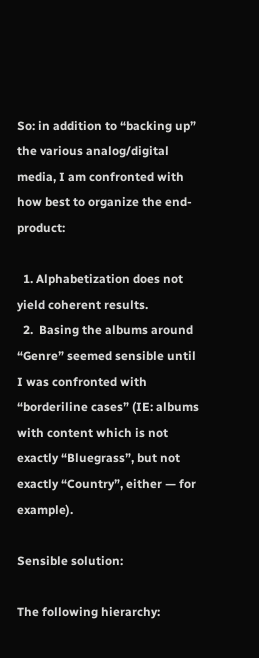So: in addition to “backing up” the various analog/digital media, I am confronted with how best to organize the end-product:

  1. Alphabetization does not yield coherent results.
  2.  Basing the albums around “Genre” seemed sensible until I was confronted with “borderiline cases” (IE: albums with content which is not exactly “Bluegrass”, but not exactly “Country”, either — for example).

Sensible solution:

The following hierarchy: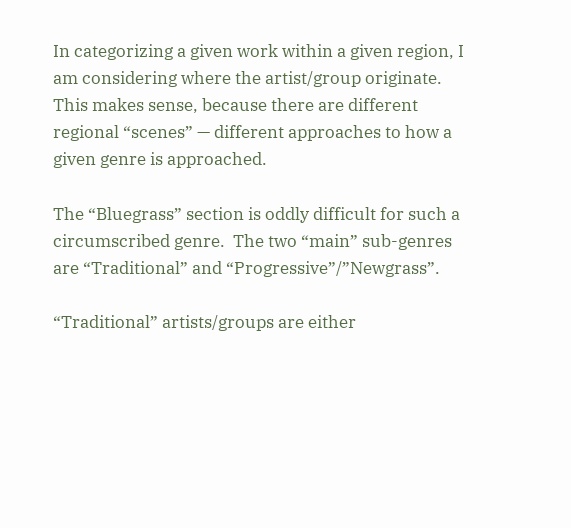In categorizing a given work within a given region, I am considering where the artist/group originate.  This makes sense, because there are different regional “scenes” — different approaches to how a given genre is approached.

The “Bluegrass” section is oddly difficult for such a circumscribed genre.  The two “main” sub-genres are “Traditional” and “Progressive”/”Newgrass”.

“Traditional” artists/groups are either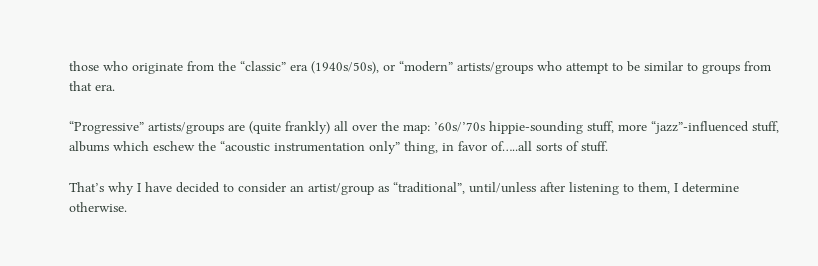those who originate from the “classic” era (1940s/50s), or “modern” artists/groups who attempt to be similar to groups from that era.

“Progressive” artists/groups are (quite frankly) all over the map: ’60s/’70s hippie-sounding stuff, more “jazz”-influenced stuff, albums which eschew the “acoustic instrumentation only” thing, in favor of…..all sorts of stuff.

That’s why I have decided to consider an artist/group as “traditional”, until/unless after listening to them, I determine otherwise.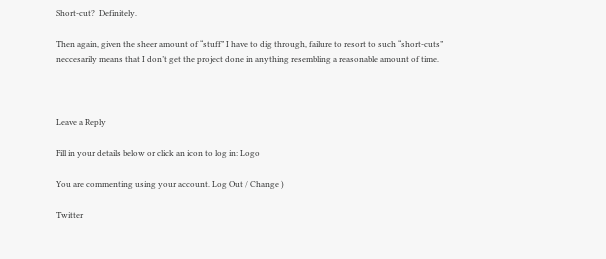Short-cut?  Definitely.

Then again, given the sheer amount of “stuff” I have to dig through, failure to resort to such “short-cuts” neccesarily means that I don’t get the project done in anything resembling a reasonable amount of time.



Leave a Reply

Fill in your details below or click an icon to log in: Logo

You are commenting using your account. Log Out / Change )

Twitter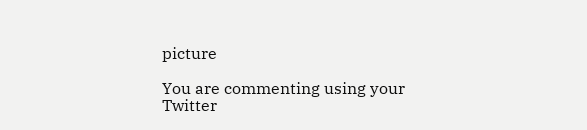picture

You are commenting using your Twitter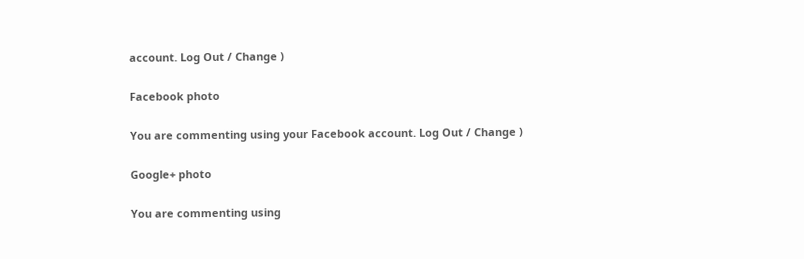account. Log Out / Change )

Facebook photo

You are commenting using your Facebook account. Log Out / Change )

Google+ photo

You are commenting using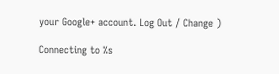your Google+ account. Log Out / Change )

Connecting to %s